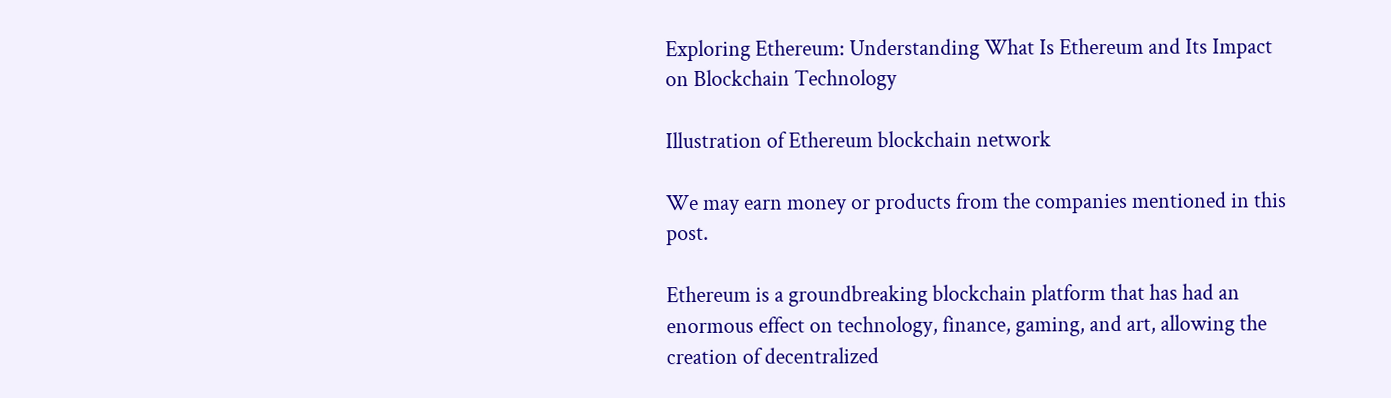Exploring Ethereum: Understanding What Is Ethereum and Its Impact on Blockchain Technology

Illustration of Ethereum blockchain network

We may earn money or products from the companies mentioned in this post.

Ethereum is a groundbreaking blockchain platform that has had an enormous effect on technology, finance, gaming, and art, allowing the creation of decentralized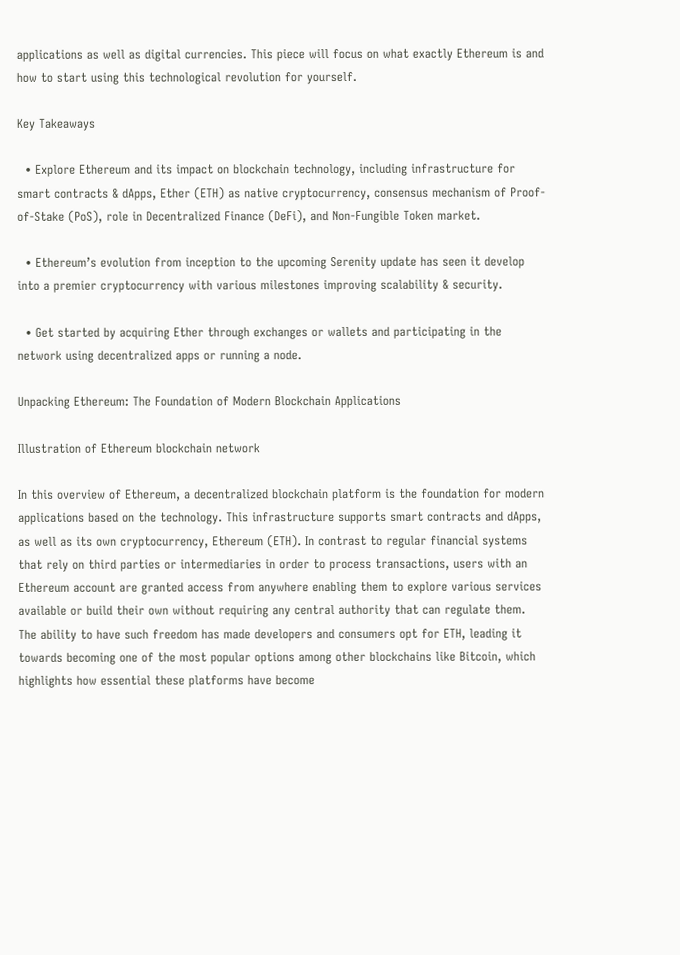applications as well as digital currencies. This piece will focus on what exactly Ethereum is and how to start using this technological revolution for yourself.

Key Takeaways

  • Explore Ethereum and its impact on blockchain technology, including infrastructure for smart contracts & dApps, Ether (ETH) as native cryptocurrency, consensus mechanism of Proof-of-Stake (PoS), role in Decentralized Finance (DeFi), and Non-Fungible Token market.

  • Ethereum’s evolution from inception to the upcoming Serenity update has seen it develop into a premier cryptocurrency with various milestones improving scalability & security.

  • Get started by acquiring Ether through exchanges or wallets and participating in the network using decentralized apps or running a node.

Unpacking Ethereum: The Foundation of Modern Blockchain Applications

Illustration of Ethereum blockchain network

In this overview of Ethereum, a decentralized blockchain platform is the foundation for modern applications based on the technology. This infrastructure supports smart contracts and dApps, as well as its own cryptocurrency, Ethereum (ETH). In contrast to regular financial systems that rely on third parties or intermediaries in order to process transactions, users with an Ethereum account are granted access from anywhere enabling them to explore various services available or build their own without requiring any central authority that can regulate them. The ability to have such freedom has made developers and consumers opt for ETH, leading it towards becoming one of the most popular options among other blockchains like Bitcoin, which highlights how essential these platforms have become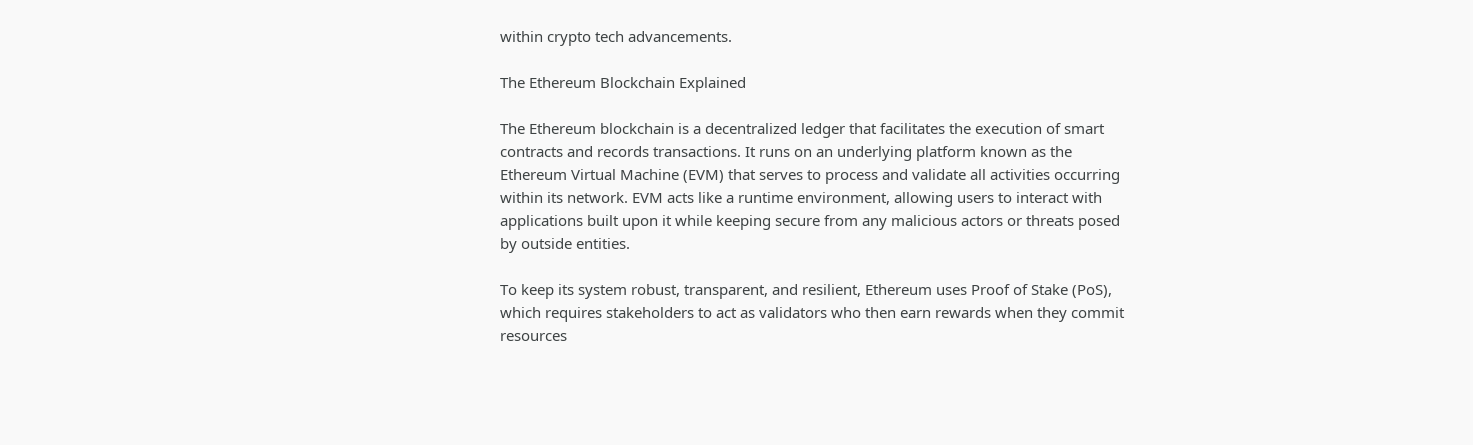within crypto tech advancements.

The Ethereum Blockchain Explained

The Ethereum blockchain is a decentralized ledger that facilitates the execution of smart contracts and records transactions. It runs on an underlying platform known as the Ethereum Virtual Machine (EVM) that serves to process and validate all activities occurring within its network. EVM acts like a runtime environment, allowing users to interact with applications built upon it while keeping secure from any malicious actors or threats posed by outside entities.

To keep its system robust, transparent, and resilient, Ethereum uses Proof of Stake (PoS), which requires stakeholders to act as validators who then earn rewards when they commit resources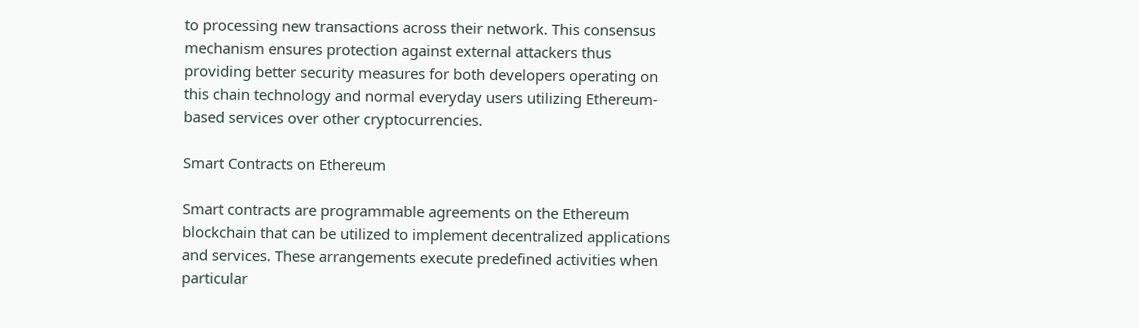to processing new transactions across their network. This consensus mechanism ensures protection against external attackers thus providing better security measures for both developers operating on this chain technology and normal everyday users utilizing Ethereum-based services over other cryptocurrencies.

Smart Contracts on Ethereum

Smart contracts are programmable agreements on the Ethereum blockchain that can be utilized to implement decentralized applications and services. These arrangements execute predefined activities when particular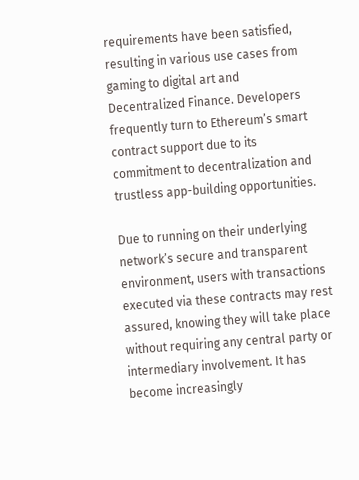requirements have been satisfied, resulting in various use cases from gaming to digital art and Decentralized Finance. Developers frequently turn to Ethereum’s smart contract support due to its commitment to decentralization and trustless app-building opportunities.

Due to running on their underlying network’s secure and transparent environment, users with transactions executed via these contracts may rest assured, knowing they will take place without requiring any central party or intermediary involvement. It has become increasingly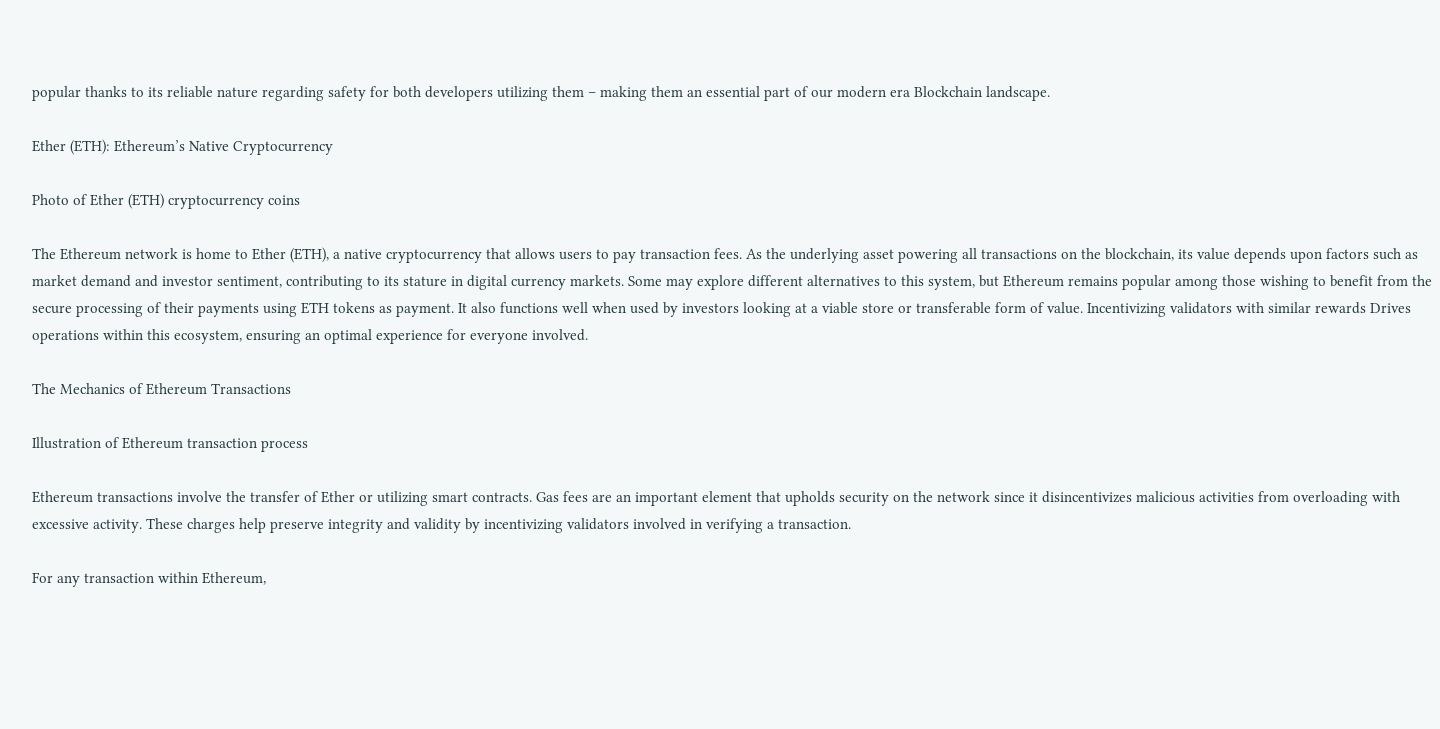popular thanks to its reliable nature regarding safety for both developers utilizing them – making them an essential part of our modern era Blockchain landscape.

Ether (ETH): Ethereum’s Native Cryptocurrency

Photo of Ether (ETH) cryptocurrency coins

The Ethereum network is home to Ether (ETH), a native cryptocurrency that allows users to pay transaction fees. As the underlying asset powering all transactions on the blockchain, its value depends upon factors such as market demand and investor sentiment, contributing to its stature in digital currency markets. Some may explore different alternatives to this system, but Ethereum remains popular among those wishing to benefit from the secure processing of their payments using ETH tokens as payment. It also functions well when used by investors looking at a viable store or transferable form of value. Incentivizing validators with similar rewards Drives operations within this ecosystem, ensuring an optimal experience for everyone involved.

The Mechanics of Ethereum Transactions

Illustration of Ethereum transaction process

Ethereum transactions involve the transfer of Ether or utilizing smart contracts. Gas fees are an important element that upholds security on the network since it disincentivizes malicious activities from overloading with excessive activity. These charges help preserve integrity and validity by incentivizing validators involved in verifying a transaction.

For any transaction within Ethereum,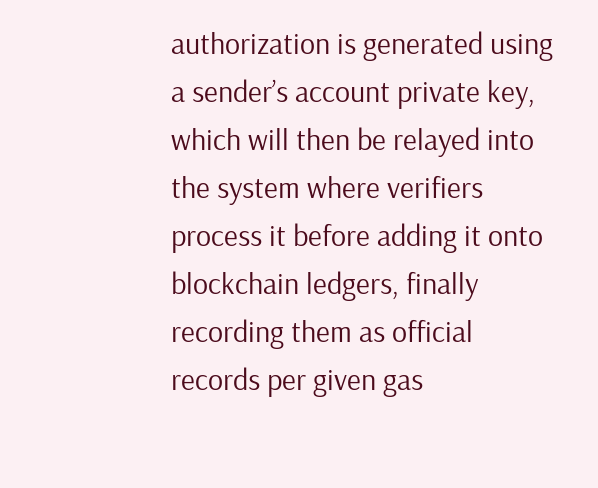authorization is generated using a sender’s account private key, which will then be relayed into the system where verifiers process it before adding it onto blockchain ledgers, finally recording them as official records per given gas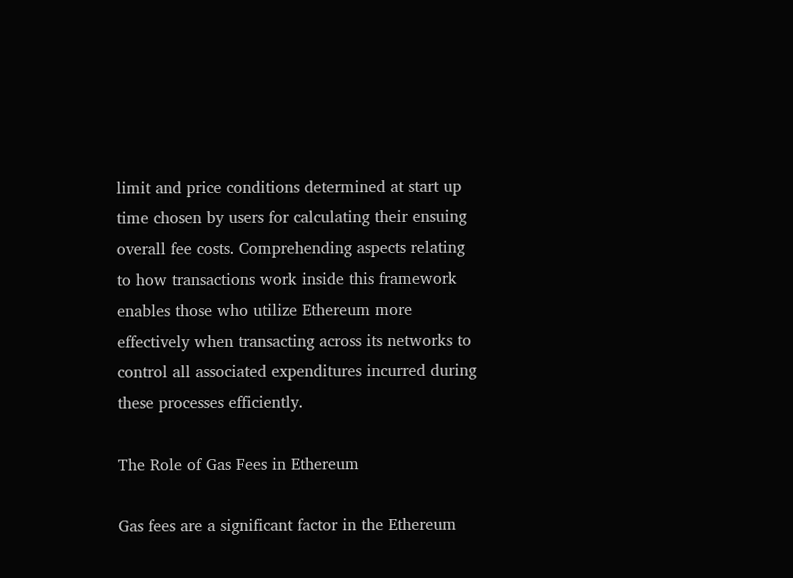limit and price conditions determined at start up time chosen by users for calculating their ensuing overall fee costs. Comprehending aspects relating to how transactions work inside this framework enables those who utilize Ethereum more effectively when transacting across its networks to control all associated expenditures incurred during these processes efficiently.

The Role of Gas Fees in Ethereum

Gas fees are a significant factor in the Ethereum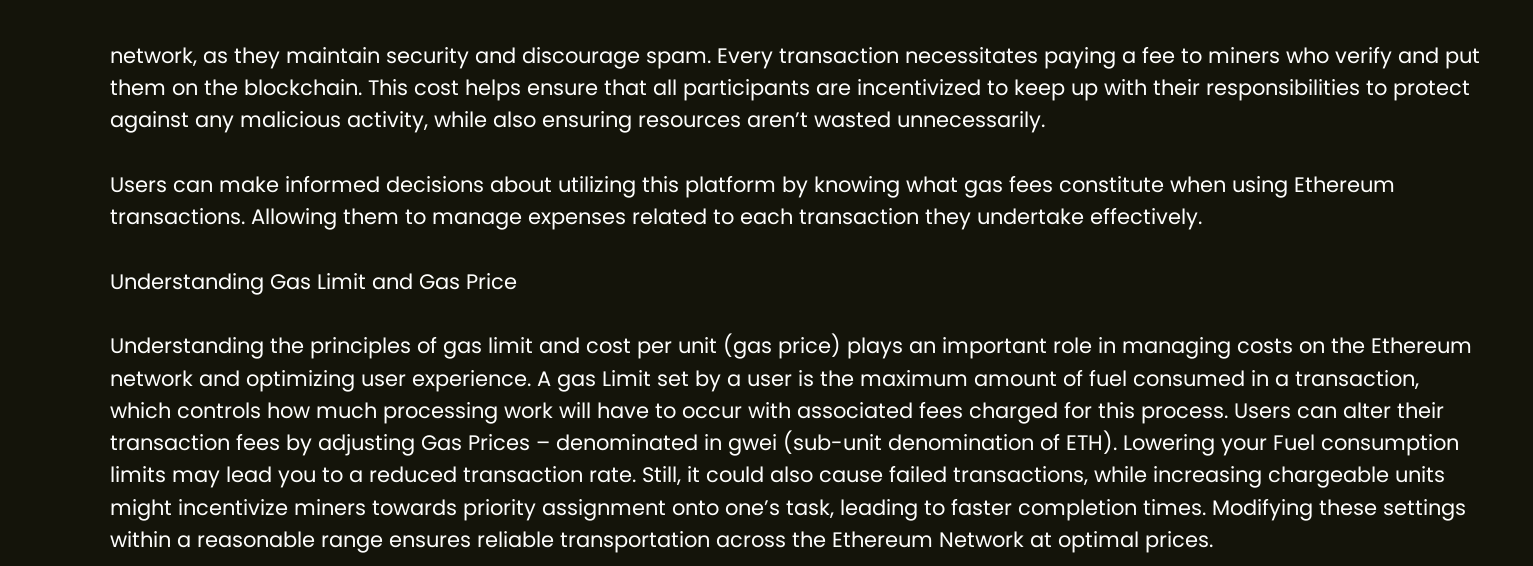network, as they maintain security and discourage spam. Every transaction necessitates paying a fee to miners who verify and put them on the blockchain. This cost helps ensure that all participants are incentivized to keep up with their responsibilities to protect against any malicious activity, while also ensuring resources aren’t wasted unnecessarily.

Users can make informed decisions about utilizing this platform by knowing what gas fees constitute when using Ethereum transactions. Allowing them to manage expenses related to each transaction they undertake effectively.

Understanding Gas Limit and Gas Price

Understanding the principles of gas limit and cost per unit (gas price) plays an important role in managing costs on the Ethereum network and optimizing user experience. A gas Limit set by a user is the maximum amount of fuel consumed in a transaction, which controls how much processing work will have to occur with associated fees charged for this process. Users can alter their transaction fees by adjusting Gas Prices – denominated in gwei (sub-unit denomination of ETH). Lowering your Fuel consumption limits may lead you to a reduced transaction rate. Still, it could also cause failed transactions, while increasing chargeable units might incentivize miners towards priority assignment onto one’s task, leading to faster completion times. Modifying these settings within a reasonable range ensures reliable transportation across the Ethereum Network at optimal prices.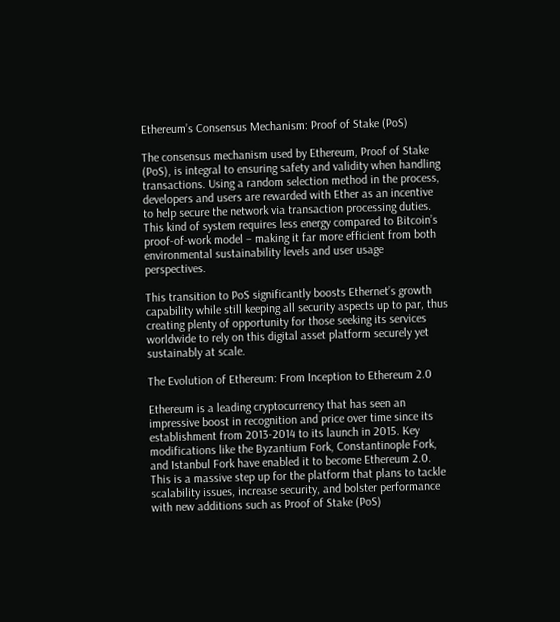Ethereum’s Consensus Mechanism: Proof of Stake (PoS)

The consensus mechanism used by Ethereum, Proof of Stake (PoS), is integral to ensuring safety and validity when handling transactions. Using a random selection method in the process, developers and users are rewarded with Ether as an incentive to help secure the network via transaction processing duties. This kind of system requires less energy compared to Bitcoin’s proof-of-work model – making it far more efficient from both environmental sustainability levels and user usage perspectives.

This transition to PoS significantly boosts Ethernet’s growth capability while still keeping all security aspects up to par, thus creating plenty of opportunity for those seeking its services worldwide to rely on this digital asset platform securely yet sustainably at scale.

The Evolution of Ethereum: From Inception to Ethereum 2.0

Ethereum is a leading cryptocurrency that has seen an impressive boost in recognition and price over time since its establishment from 2013-2014 to its launch in 2015. Key modifications like the Byzantium Fork, Constantinople Fork, and Istanbul Fork have enabled it to become Ethereum 2.0. This is a massive step up for the platform that plans to tackle scalability issues, increase security, and bolster performance with new additions such as Proof of Stake (PoS)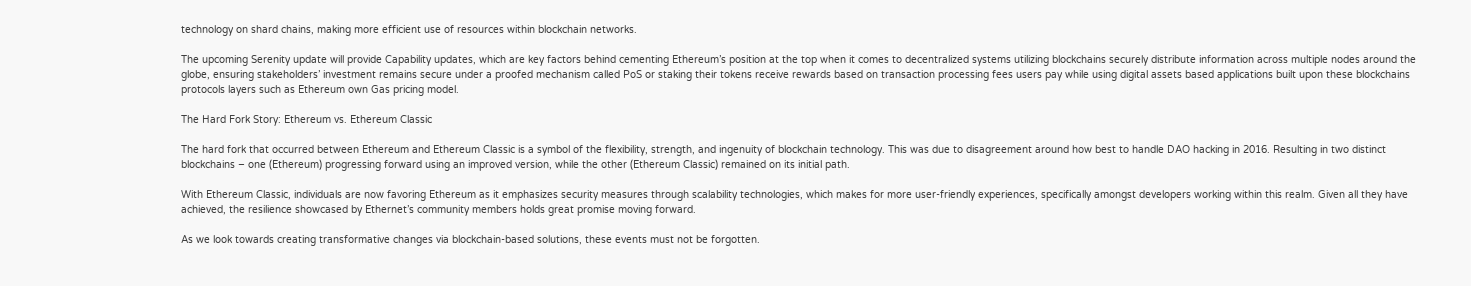technology on shard chains, making more efficient use of resources within blockchain networks.

The upcoming Serenity update will provide Capability updates, which are key factors behind cementing Ethereum’s position at the top when it comes to decentralized systems utilizing blockchains securely distribute information across multiple nodes around the globe, ensuring stakeholders’ investment remains secure under a proofed mechanism called PoS or staking their tokens receive rewards based on transaction processing fees users pay while using digital assets based applications built upon these blockchains protocols layers such as Ethereum own Gas pricing model.

The Hard Fork Story: Ethereum vs. Ethereum Classic

The hard fork that occurred between Ethereum and Ethereum Classic is a symbol of the flexibility, strength, and ingenuity of blockchain technology. This was due to disagreement around how best to handle DAO hacking in 2016. Resulting in two distinct blockchains – one (Ethereum) progressing forward using an improved version, while the other (Ethereum Classic) remained on its initial path.

With Ethereum Classic, individuals are now favoring Ethereum as it emphasizes security measures through scalability technologies, which makes for more user-friendly experiences, specifically amongst developers working within this realm. Given all they have achieved, the resilience showcased by Ethernet’s community members holds great promise moving forward.

As we look towards creating transformative changes via blockchain-based solutions, these events must not be forgotten.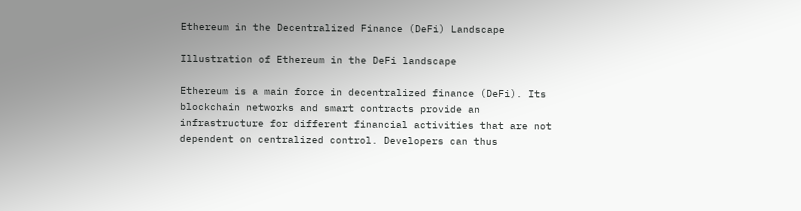Ethereum in the Decentralized Finance (DeFi) Landscape

Illustration of Ethereum in the DeFi landscape

Ethereum is a main force in decentralized finance (DeFi). Its blockchain networks and smart contracts provide an infrastructure for different financial activities that are not dependent on centralized control. Developers can thus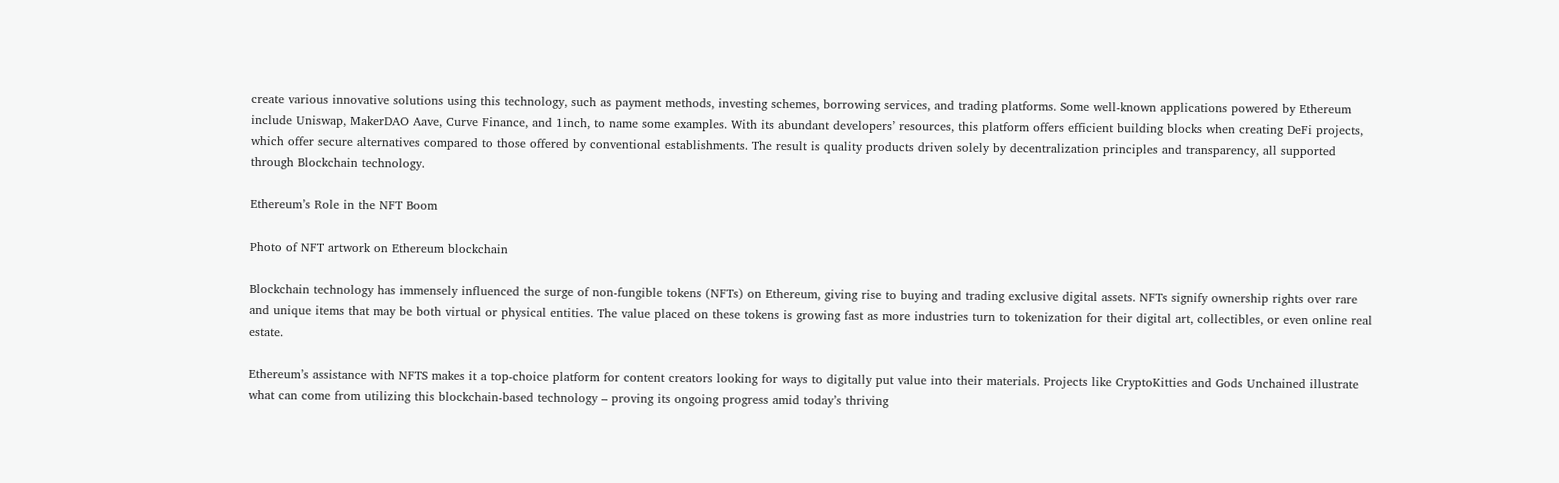create various innovative solutions using this technology, such as payment methods, investing schemes, borrowing services, and trading platforms. Some well-known applications powered by Ethereum include Uniswap, MakerDAO Aave, Curve Finance, and 1inch, to name some examples. With its abundant developers’ resources, this platform offers efficient building blocks when creating DeFi projects, which offer secure alternatives compared to those offered by conventional establishments. The result is quality products driven solely by decentralization principles and transparency, all supported through Blockchain technology.

Ethereum’s Role in the NFT Boom

Photo of NFT artwork on Ethereum blockchain

Blockchain technology has immensely influenced the surge of non-fungible tokens (NFTs) on Ethereum, giving rise to buying and trading exclusive digital assets. NFTs signify ownership rights over rare and unique items that may be both virtual or physical entities. The value placed on these tokens is growing fast as more industries turn to tokenization for their digital art, collectibles, or even online real estate.

Ethereum’s assistance with NFTS makes it a top-choice platform for content creators looking for ways to digitally put value into their materials. Projects like CryptoKitties and Gods Unchained illustrate what can come from utilizing this blockchain-based technology – proving its ongoing progress amid today’s thriving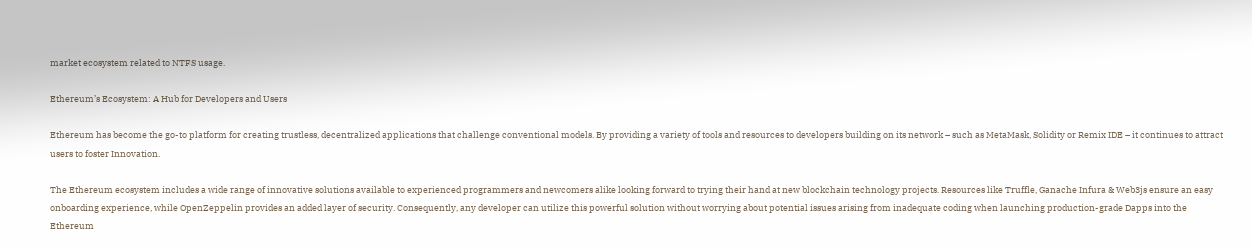market ecosystem related to NTFS usage.

Ethereum’s Ecosystem: A Hub for Developers and Users

Ethereum has become the go-to platform for creating trustless, decentralized applications that challenge conventional models. By providing a variety of tools and resources to developers building on its network – such as MetaMask, Solidity or Remix IDE – it continues to attract users to foster Innovation.

The Ethereum ecosystem includes a wide range of innovative solutions available to experienced programmers and newcomers alike looking forward to trying their hand at new blockchain technology projects. Resources like Truffle, Ganache Infura & Web3js ensure an easy onboarding experience, while OpenZeppelin provides an added layer of security. Consequently, any developer can utilize this powerful solution without worrying about potential issues arising from inadequate coding when launching production-grade Dapps into the Ethereum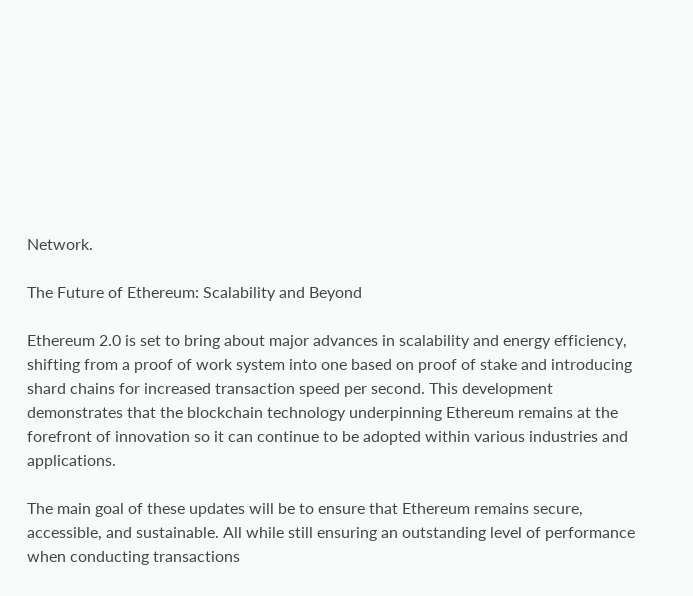Network.

The Future of Ethereum: Scalability and Beyond

Ethereum 2.0 is set to bring about major advances in scalability and energy efficiency, shifting from a proof of work system into one based on proof of stake and introducing shard chains for increased transaction speed per second. This development demonstrates that the blockchain technology underpinning Ethereum remains at the forefront of innovation so it can continue to be adopted within various industries and applications.

The main goal of these updates will be to ensure that Ethereum remains secure, accessible, and sustainable. All while still ensuring an outstanding level of performance when conducting transactions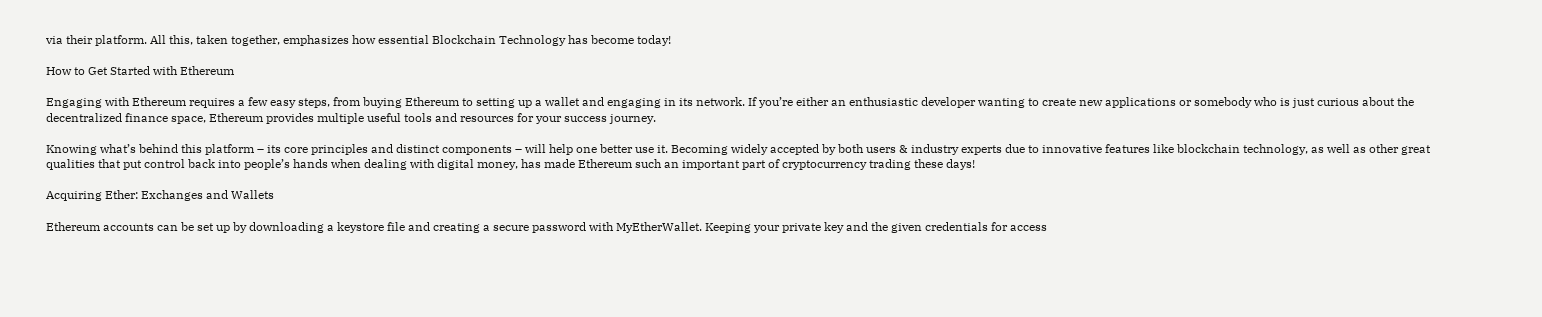via their platform. All this, taken together, emphasizes how essential Blockchain Technology has become today!

How to Get Started with Ethereum

Engaging with Ethereum requires a few easy steps, from buying Ethereum to setting up a wallet and engaging in its network. If you’re either an enthusiastic developer wanting to create new applications or somebody who is just curious about the decentralized finance space, Ethereum provides multiple useful tools and resources for your success journey.

Knowing what’s behind this platform – its core principles and distinct components – will help one better use it. Becoming widely accepted by both users & industry experts due to innovative features like blockchain technology, as well as other great qualities that put control back into people’s hands when dealing with digital money, has made Ethereum such an important part of cryptocurrency trading these days!

Acquiring Ether: Exchanges and Wallets

Ethereum accounts can be set up by downloading a keystore file and creating a secure password with MyEtherWallet. Keeping your private key and the given credentials for access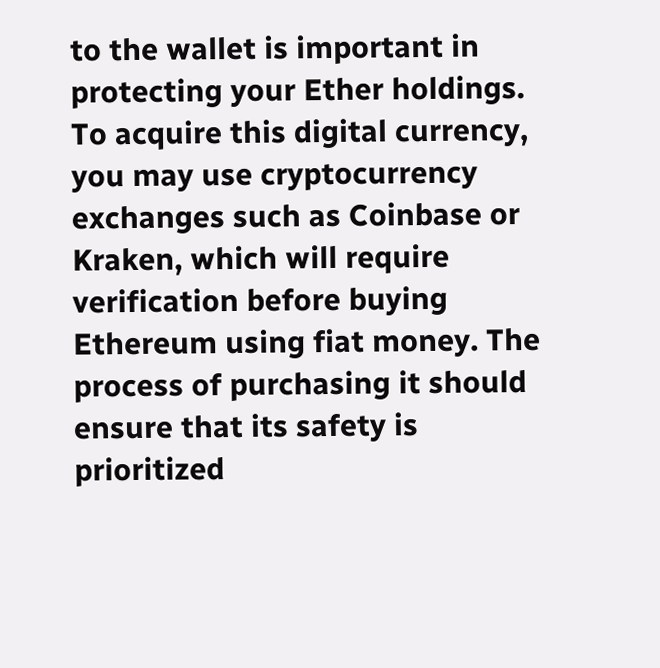to the wallet is important in protecting your Ether holdings. To acquire this digital currency, you may use cryptocurrency exchanges such as Coinbase or Kraken, which will require verification before buying Ethereum using fiat money. The process of purchasing it should ensure that its safety is prioritized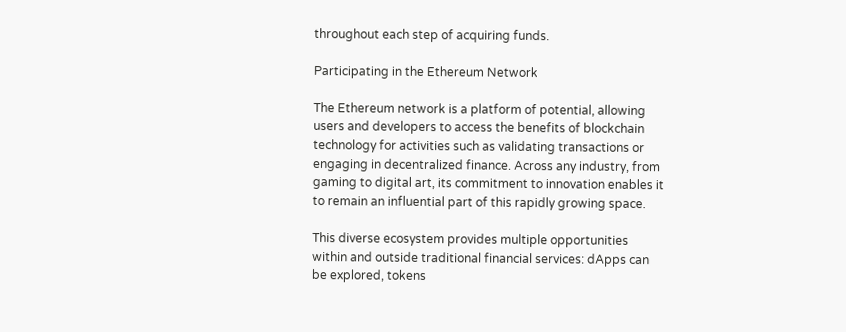throughout each step of acquiring funds.

Participating in the Ethereum Network

The Ethereum network is a platform of potential, allowing users and developers to access the benefits of blockchain technology for activities such as validating transactions or engaging in decentralized finance. Across any industry, from gaming to digital art, its commitment to innovation enables it to remain an influential part of this rapidly growing space.

This diverse ecosystem provides multiple opportunities within and outside traditional financial services: dApps can be explored, tokens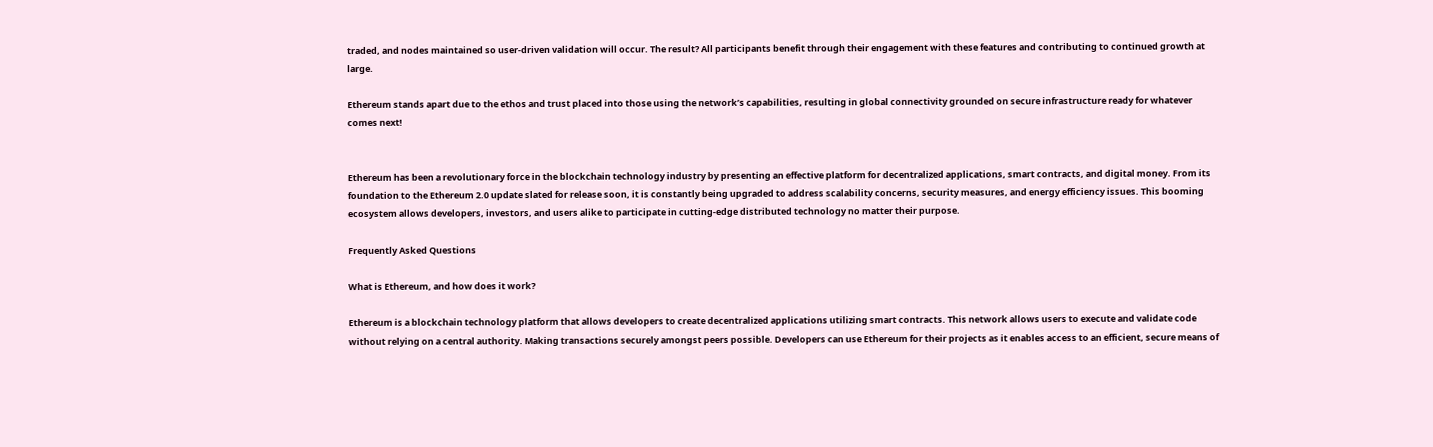traded, and nodes maintained so user-driven validation will occur. The result? All participants benefit through their engagement with these features and contributing to continued growth at large.

Ethereum stands apart due to the ethos and trust placed into those using the network’s capabilities, resulting in global connectivity grounded on secure infrastructure ready for whatever comes next!


Ethereum has been a revolutionary force in the blockchain technology industry by presenting an effective platform for decentralized applications, smart contracts, and digital money. From its foundation to the Ethereum 2.0 update slated for release soon, it is constantly being upgraded to address scalability concerns, security measures, and energy efficiency issues. This booming ecosystem allows developers, investors, and users alike to participate in cutting-edge distributed technology no matter their purpose.

Frequently Asked Questions

What is Ethereum, and how does it work?

Ethereum is a blockchain technology platform that allows developers to create decentralized applications utilizing smart contracts. This network allows users to execute and validate code without relying on a central authority. Making transactions securely amongst peers possible. Developers can use Ethereum for their projects as it enables access to an efficient, secure means of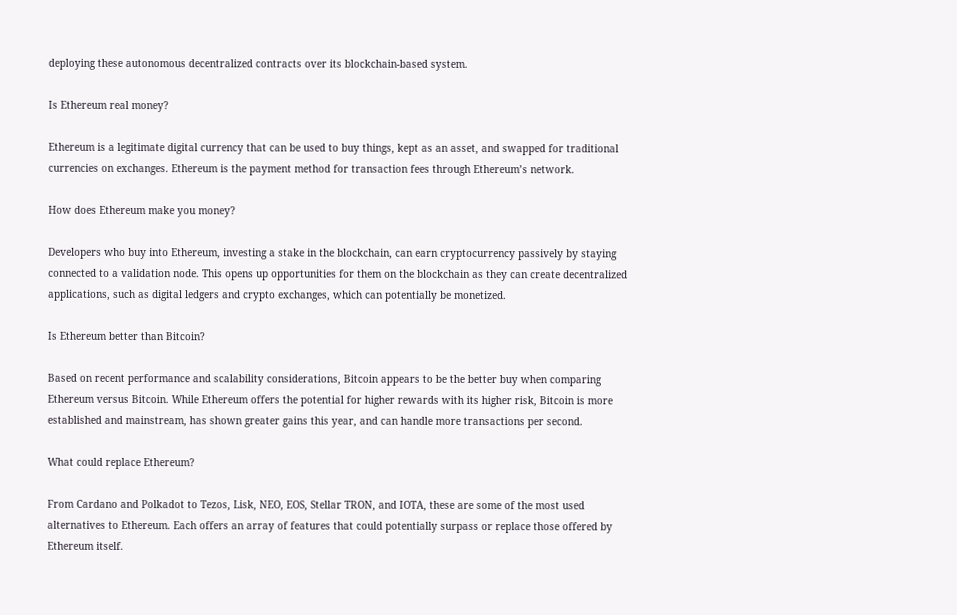deploying these autonomous decentralized contracts over its blockchain-based system.

Is Ethereum real money?

Ethereum is a legitimate digital currency that can be used to buy things, kept as an asset, and swapped for traditional currencies on exchanges. Ethereum is the payment method for transaction fees through Ethereum’s network.

How does Ethereum make you money?

Developers who buy into Ethereum, investing a stake in the blockchain, can earn cryptocurrency passively by staying connected to a validation node. This opens up opportunities for them on the blockchain as they can create decentralized applications, such as digital ledgers and crypto exchanges, which can potentially be monetized.

Is Ethereum better than Bitcoin?

Based on recent performance and scalability considerations, Bitcoin appears to be the better buy when comparing Ethereum versus Bitcoin. While Ethereum offers the potential for higher rewards with its higher risk, Bitcoin is more established and mainstream, has shown greater gains this year, and can handle more transactions per second.

What could replace Ethereum?

From Cardano and Polkadot to Tezos, Lisk, NEO, EOS, Stellar TRON, and IOTA, these are some of the most used alternatives to Ethereum. Each offers an array of features that could potentially surpass or replace those offered by Ethereum itself.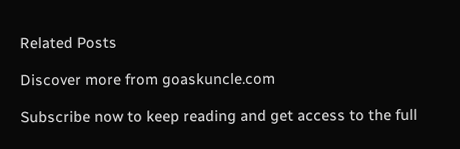Related Posts

Discover more from goaskuncle.com

Subscribe now to keep reading and get access to the full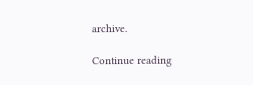archive.

Continue reading